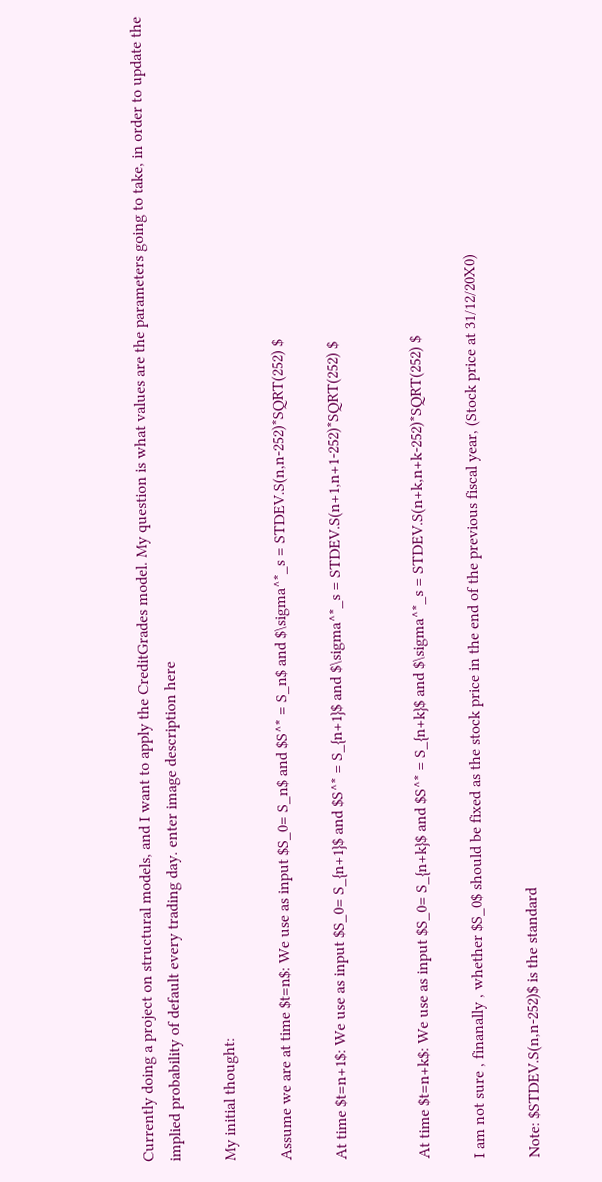Currently doing a project on structural models, and I want to apply the CreditGrades model. My question is what values are the parameters going to take, in order to update the implied probability of default every trading day. enter image description here

My initial thought:

Assume we are at time $t=n$: We use as input $S_0= S_n$ and $S^* = S_n$ and $\sigma^*_s = STDEV.S(n,n-252)*SQRT(252) $

At time $t=n+1$: We use as input $S_0= S_{n+1}$ and $S^* = S_{n+1}$ and $\sigma^*_s = STDEV.S(n+1,n+1-252)*SQRT(252) $


At time $t=n+k$: We use as input $S_0= S_{n+k}$ and $S^* = S_{n+k}$ and $\sigma^*_s = STDEV.S(n+k,n+k-252)*SQRT(252) $

I am not sure , finanally , whether $S_0$ should be fixed as the stock price in the end of the previous fiscal year, (Stock price at 31/12/20X0)

Note: $STDEV.S(n,n-252)$ is the standard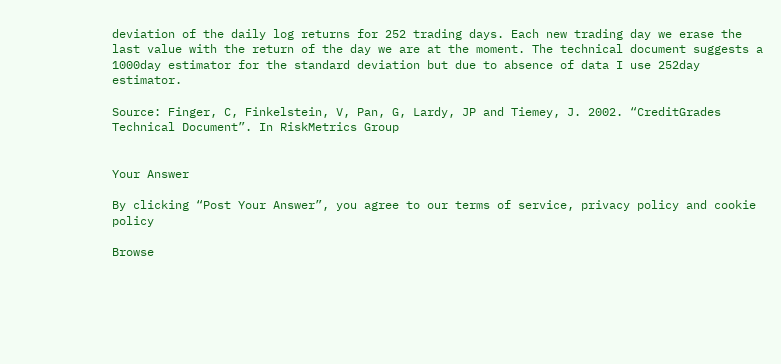deviation of the daily log returns for 252 trading days. Each new trading day we erase the last value with the return of the day we are at the moment. The technical document suggests a 1000day estimator for the standard deviation but due to absence of data I use 252day estimator.

Source: Finger, C, Finkelstein, V, Pan, G, Lardy, JP and Tiemey, J. 2002. “CreditGrades Technical Document”. In RiskMetrics Group


Your Answer

By clicking “Post Your Answer”, you agree to our terms of service, privacy policy and cookie policy

Browse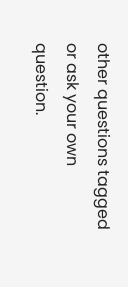other questions tagged or ask your own question.